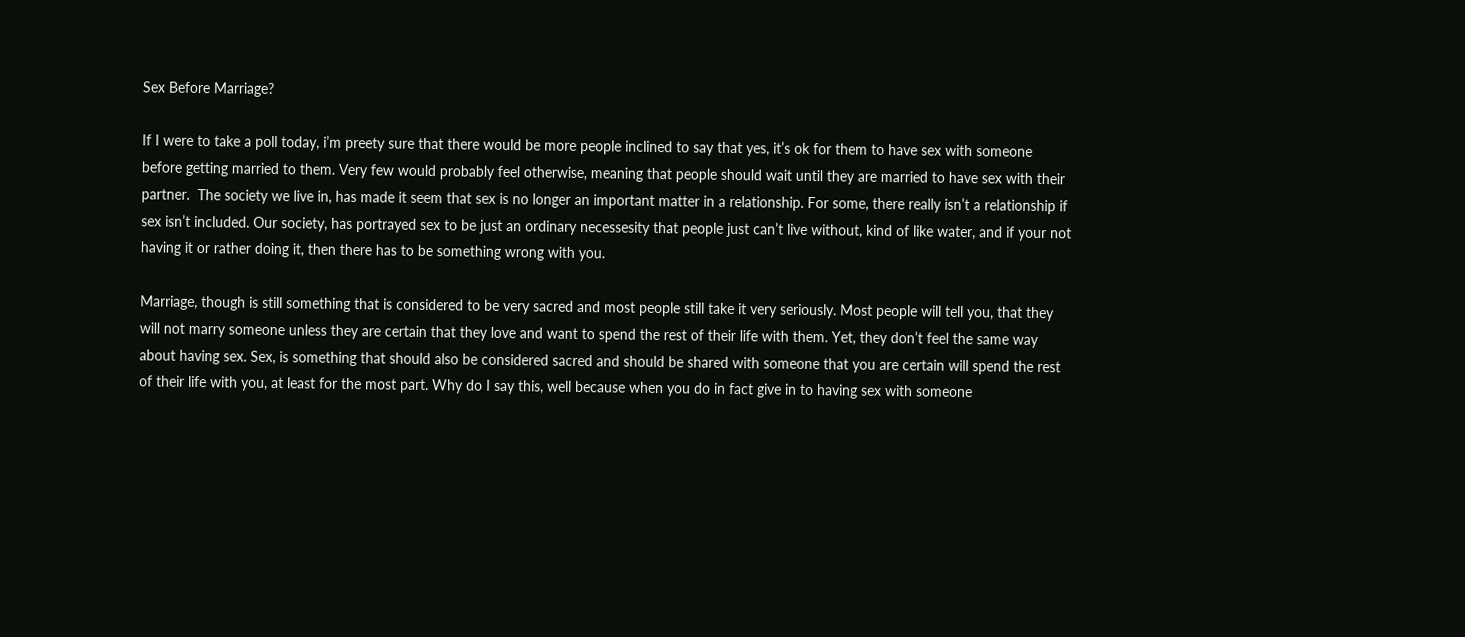Sex Before Marriage?

If I were to take a poll today, i’m preety sure that there would be more people inclined to say that yes, it’s ok for them to have sex with someone before getting married to them. Very few would probably feel otherwise, meaning that people should wait until they are married to have sex with their partner.  The society we live in, has made it seem that sex is no longer an important matter in a relationship. For some, there really isn’t a relationship if sex isn’t included. Our society, has portrayed sex to be just an ordinary necessesity that people just can’t live without, kind of like water, and if your not having it or rather doing it, then there has to be something wrong with you.

Marriage, though is still something that is considered to be very sacred and most people still take it very seriously. Most people will tell you, that they will not marry someone unless they are certain that they love and want to spend the rest of their life with them. Yet, they don’t feel the same way about having sex. Sex, is something that should also be considered sacred and should be shared with someone that you are certain will spend the rest of their life with you, at least for the most part. Why do I say this, well because when you do in fact give in to having sex with someone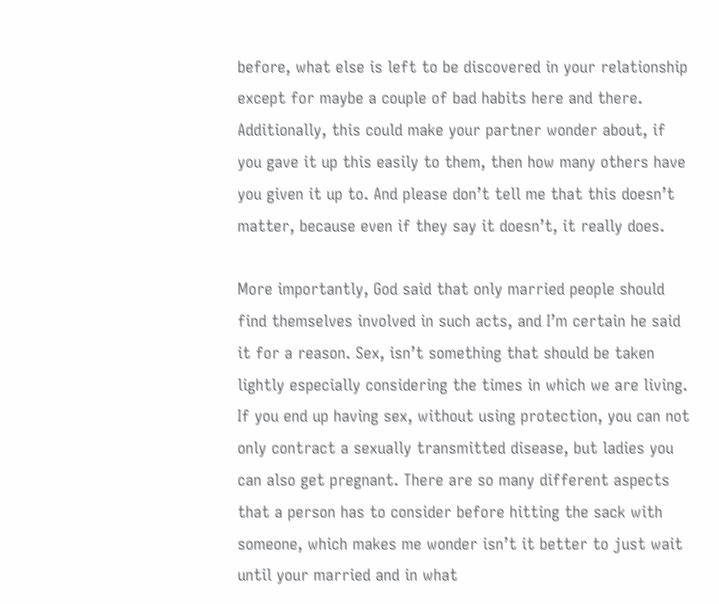before, what else is left to be discovered in your relationship except for maybe a couple of bad habits here and there. Additionally, this could make your partner wonder about, if you gave it up this easily to them, then how many others have you given it up to. And please don’t tell me that this doesn’t matter, because even if they say it doesn’t, it really does.

More importantly, God said that only married people should find themselves involved in such acts, and I’m certain he said it for a reason. Sex, isn’t something that should be taken lightly especially considering the times in which we are living. If you end up having sex, without using protection, you can not only contract a sexually transmitted disease, but ladies you can also get pregnant. There are so many different aspects that a person has to consider before hitting the sack with someone, which makes me wonder isn’t it better to just wait until your married and in what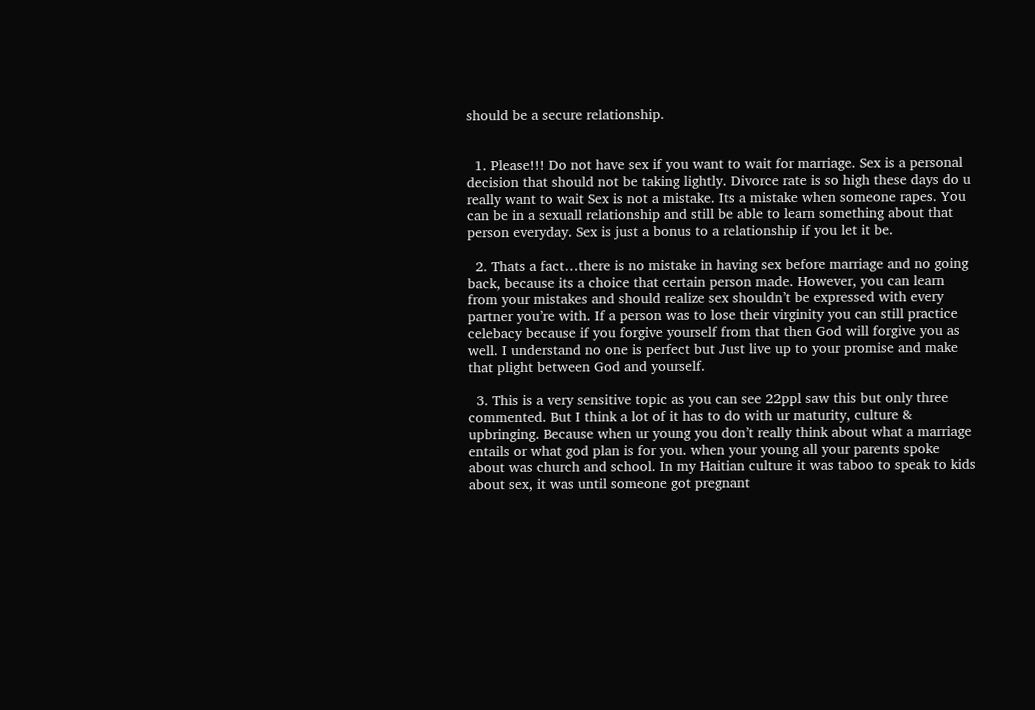should be a secure relationship.


  1. Please!!! Do not have sex if you want to wait for marriage. Sex is a personal decision that should not be taking lightly. Divorce rate is so high these days do u really want to wait Sex is not a mistake. Its a mistake when someone rapes. You can be in a sexuall relationship and still be able to learn something about that person everyday. Sex is just a bonus to a relationship if you let it be.

  2. Thats a fact…there is no mistake in having sex before marriage and no going back, because its a choice that certain person made. However, you can learn from your mistakes and should realize sex shouldn’t be expressed with every partner you’re with. If a person was to lose their virginity you can still practice celebacy because if you forgive yourself from that then God will forgive you as well. I understand no one is perfect but Just live up to your promise and make that plight between God and yourself.

  3. This is a very sensitive topic as you can see 22ppl saw this but only three commented. But I think a lot of it has to do with ur maturity, culture & upbringing. Because when ur young you don’t really think about what a marriage entails or what god plan is for you. when your young all your parents spoke about was church and school. In my Haitian culture it was taboo to speak to kids about sex, it was until someone got pregnant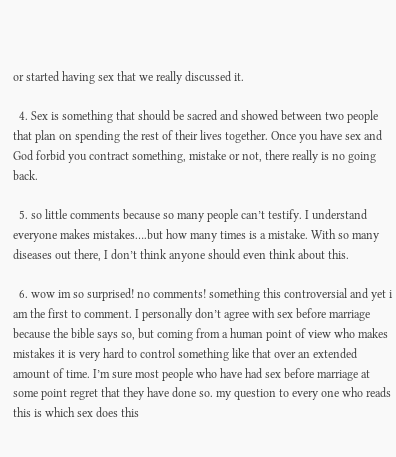or started having sex that we really discussed it.

  4. Sex is something that should be sacred and showed between two people that plan on spending the rest of their lives together. Once you have sex and God forbid you contract something, mistake or not, there really is no going back.

  5. so little comments because so many people can’t testify. I understand everyone makes mistakes….but how many times is a mistake. With so many diseases out there, I don’t think anyone should even think about this.

  6. wow im so surprised! no comments! something this controversial and yet i am the first to comment. I personally don’t agree with sex before marriage because the bible says so, but coming from a human point of view who makes mistakes it is very hard to control something like that over an extended amount of time. I’m sure most people who have had sex before marriage at some point regret that they have done so. my question to every one who reads this is which sex does this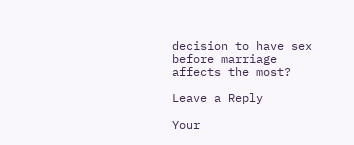decision to have sex before marriage affects the most?

Leave a Reply

Your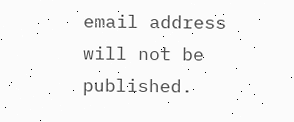email address will not be published.